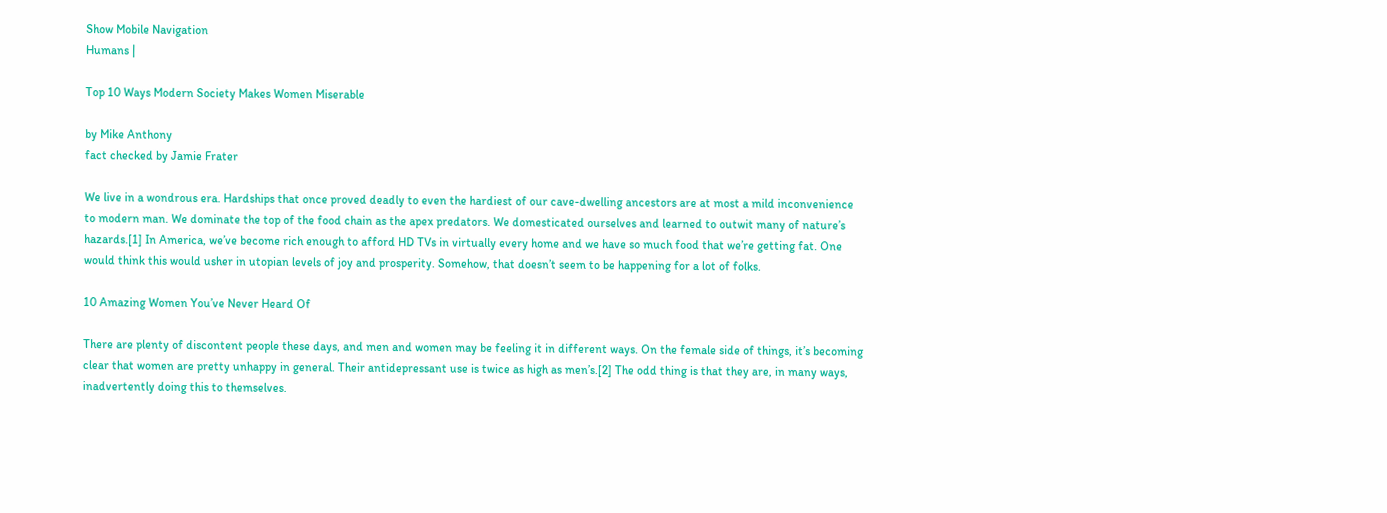Show Mobile Navigation
Humans |

Top 10 Ways Modern Society Makes Women Miserable

by Mike Anthony
fact checked by Jamie Frater

We live in a wondrous era. Hardships that once proved deadly to even the hardiest of our cave-dwelling ancestors are at most a mild inconvenience to modern man. We dominate the top of the food chain as the apex predators. We domesticated ourselves and learned to outwit many of nature’s hazards.[1] In America, we’ve become rich enough to afford HD TVs in virtually every home and we have so much food that we’re getting fat. One would think this would usher in utopian levels of joy and prosperity. Somehow, that doesn’t seem to be happening for a lot of folks.

10 Amazing Women You’ve Never Heard Of

There are plenty of discontent people these days, and men and women may be feeling it in different ways. On the female side of things, it’s becoming clear that women are pretty unhappy in general. Their antidepressant use is twice as high as men’s.[2] The odd thing is that they are, in many ways, inadvertently doing this to themselves.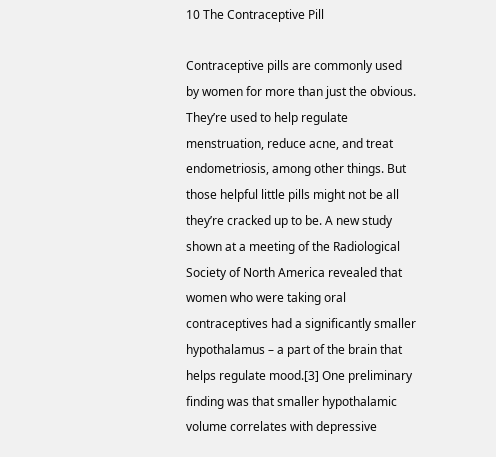10 The Contraceptive Pill

Contraceptive pills are commonly used by women for more than just the obvious. They’re used to help regulate menstruation, reduce acne, and treat endometriosis, among other things. But those helpful little pills might not be all they’re cracked up to be. A new study shown at a meeting of the Radiological Society of North America revealed that women who were taking oral contraceptives had a significantly smaller hypothalamus – a part of the brain that helps regulate mood.[3] One preliminary finding was that smaller hypothalamic volume correlates with depressive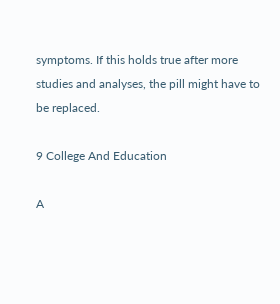symptoms. If this holds true after more studies and analyses, the pill might have to be replaced.

9 College And Education

A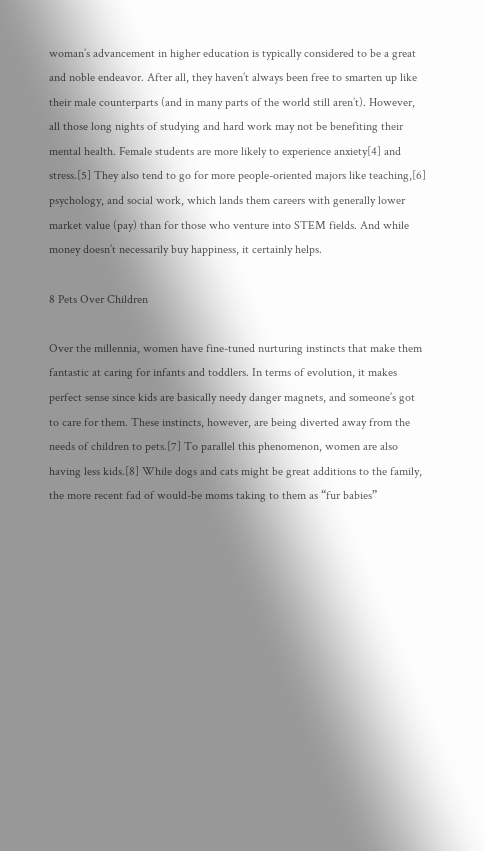woman’s advancement in higher education is typically considered to be a great and noble endeavor. After all, they haven’t always been free to smarten up like their male counterparts (and in many parts of the world still aren’t). However, all those long nights of studying and hard work may not be benefiting their mental health. Female students are more likely to experience anxiety[4] and stress.[5] They also tend to go for more people-oriented majors like teaching,[6] psychology, and social work, which lands them careers with generally lower market value (pay) than for those who venture into STEM fields. And while money doesn’t necessarily buy happiness, it certainly helps.

8 Pets Over Children

Over the millennia, women have fine-tuned nurturing instincts that make them fantastic at caring for infants and toddlers. In terms of evolution, it makes perfect sense since kids are basically needy danger magnets, and someone’s got to care for them. These instincts, however, are being diverted away from the needs of children to pets.[7] To parallel this phenomenon, women are also having less kids.[8] While dogs and cats might be great additions to the family, the more recent fad of would-be moms taking to them as “fur babies”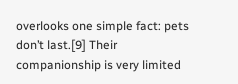overlooks one simple fact: pets don’t last.[9] Their companionship is very limited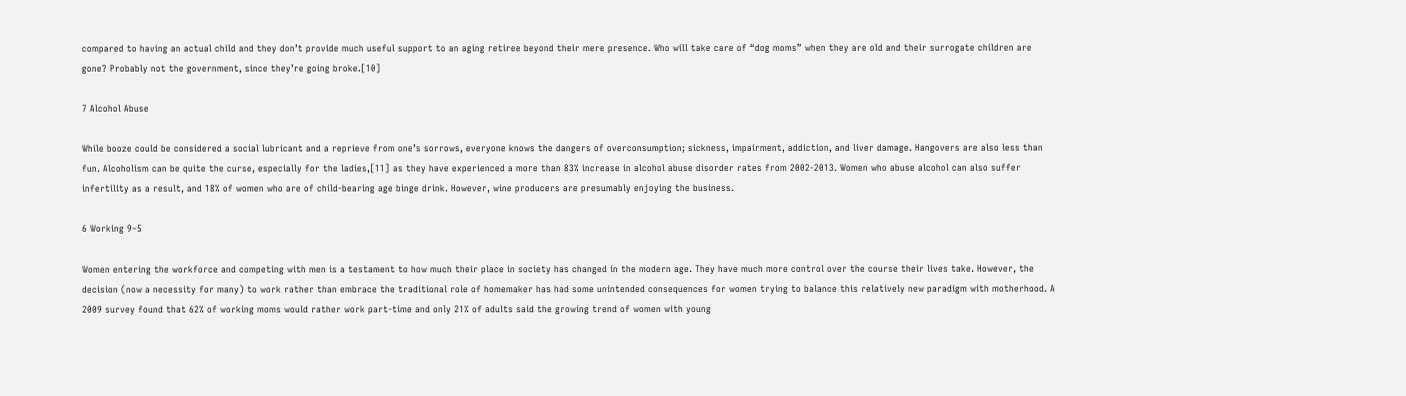compared to having an actual child and they don’t provide much useful support to an aging retiree beyond their mere presence. Who will take care of “dog moms” when they are old and their surrogate children are gone? Probably not the government, since they’re going broke.[10]

7 Alcohol Abuse

While booze could be considered a social lubricant and a reprieve from one’s sorrows, everyone knows the dangers of overconsumption; sickness, impairment, addiction, and liver damage. Hangovers are also less than fun. Alcoholism can be quite the curse, especially for the ladies,[11] as they have experienced a more than 83% increase in alcohol abuse disorder rates from 2002-2013. Women who abuse alcohol can also suffer infertility as a result, and 18% of women who are of child-bearing age binge drink. However, wine producers are presumably enjoying the business.

6 Working 9–5

Women entering the workforce and competing with men is a testament to how much their place in society has changed in the modern age. They have much more control over the course their lives take. However, the decision (now a necessity for many) to work rather than embrace the traditional role of homemaker has had some unintended consequences for women trying to balance this relatively new paradigm with motherhood. A 2009 survey found that 62% of working moms would rather work part-time and only 21% of adults said the growing trend of women with young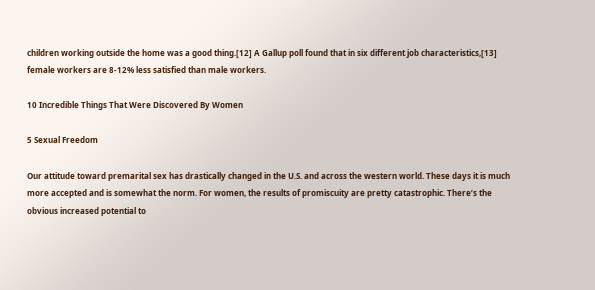children working outside the home was a good thing.[12] A Gallup poll found that in six different job characteristics,[13] female workers are 8-12% less satisfied than male workers.

10 Incredible Things That Were Discovered By Women

5 Sexual Freedom

Our attitude toward premarital sex has drastically changed in the U.S. and across the western world. These days it is much more accepted and is somewhat the norm. For women, the results of promiscuity are pretty catastrophic. There’s the obvious increased potential to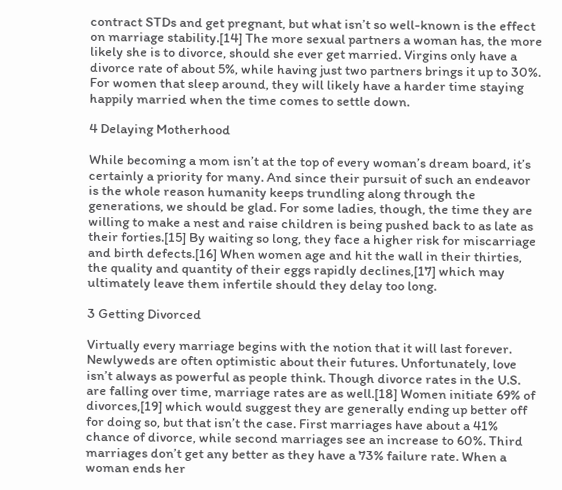contract STDs and get pregnant, but what isn’t so well-known is the effect on marriage stability.[14] The more sexual partners a woman has, the more likely she is to divorce, should she ever get married. Virgins only have a divorce rate of about 5%, while having just two partners brings it up to 30%. For women that sleep around, they will likely have a harder time staying happily married when the time comes to settle down.

4 Delaying Motherhood

While becoming a mom isn’t at the top of every woman’s dream board, it’s certainly a priority for many. And since their pursuit of such an endeavor is the whole reason humanity keeps trundling along through the generations, we should be glad. For some ladies, though, the time they are willing to make a nest and raise children is being pushed back to as late as their forties.[15] By waiting so long, they face a higher risk for miscarriage and birth defects.[16] When women age and hit the wall in their thirties, the quality and quantity of their eggs rapidly declines,[17] which may ultimately leave them infertile should they delay too long.

3 Getting Divorced

Virtually every marriage begins with the notion that it will last forever. Newlyweds are often optimistic about their futures. Unfortunately, love isn’t always as powerful as people think. Though divorce rates in the U.S. are falling over time, marriage rates are as well.[18] Women initiate 69% of divorces,[19] which would suggest they are generally ending up better off for doing so, but that isn’t the case. First marriages have about a 41% chance of divorce, while second marriages see an increase to 60%. Third marriages don’t get any better as they have a 73% failure rate. When a woman ends her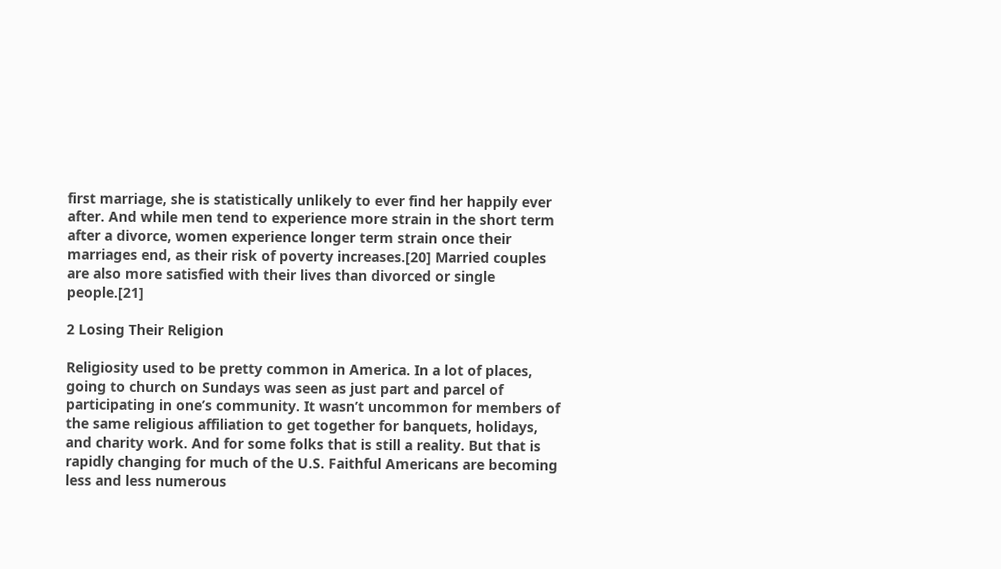first marriage, she is statistically unlikely to ever find her happily ever after. And while men tend to experience more strain in the short term after a divorce, women experience longer term strain once their marriages end, as their risk of poverty increases.[20] Married couples are also more satisfied with their lives than divorced or single people.[21]

2 Losing Their Religion

Religiosity used to be pretty common in America. In a lot of places, going to church on Sundays was seen as just part and parcel of participating in one’s community. It wasn’t uncommon for members of the same religious affiliation to get together for banquets, holidays, and charity work. And for some folks that is still a reality. But that is rapidly changing for much of the U.S. Faithful Americans are becoming less and less numerous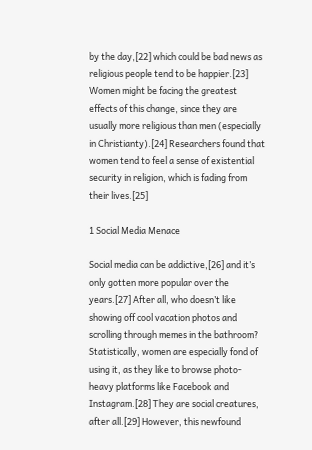by the day,[22] which could be bad news as religious people tend to be happier.[23] Women might be facing the greatest effects of this change, since they are usually more religious than men (especially in Christianty).[24] Researchers found that women tend to feel a sense of existential security in religion, which is fading from their lives.[25]

1 Social Media Menace

Social media can be addictive,[26] and it’s only gotten more popular over the years.[27] After all, who doesn’t like showing off cool vacation photos and scrolling through memes in the bathroom? Statistically, women are especially fond of using it, as they like to browse photo-heavy platforms like Facebook and Instagram.[28] They are social creatures, after all.[29] However, this newfound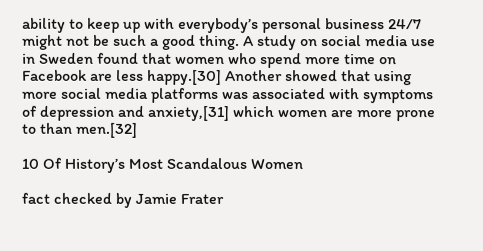ability to keep up with everybody’s personal business 24/7 might not be such a good thing. A study on social media use in Sweden found that women who spend more time on Facebook are less happy.[30] Another showed that using more social media platforms was associated with symptoms of depression and anxiety,[31] which women are more prone to than men.[32]

10 Of History’s Most Scandalous Women

fact checked by Jamie Frater